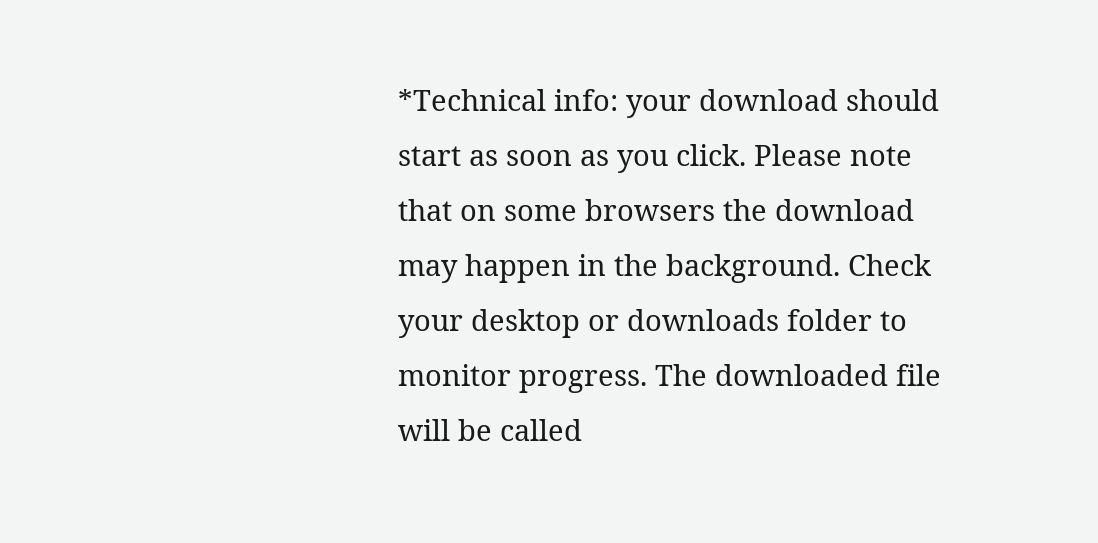*Technical info: your download should start as soon as you click. Please note that on some browsers the download may happen in the background. Check your desktop or downloads folder to monitor progress. The downloaded file will be called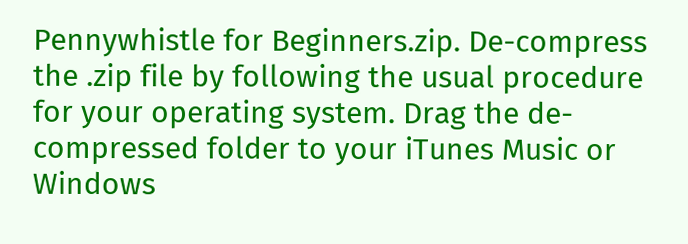Pennywhistle for Beginners.zip. De-compress the .zip file by following the usual procedure for your operating system. Drag the de-compressed folder to your iTunes Music or Windows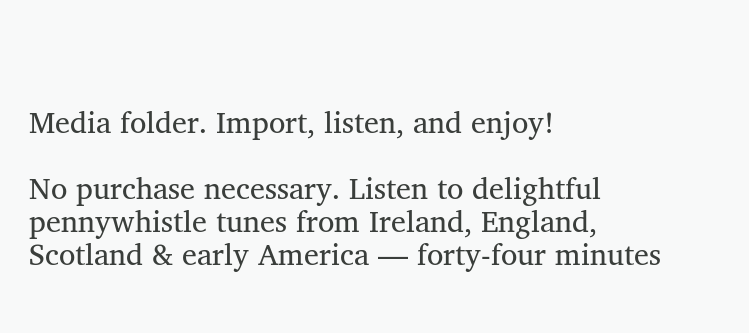Media folder. Import, listen, and enjoy!

No purchase necessary. Listen to delightful pennywhistle tunes from Ireland, England, Scotland & early America — forty-four minutes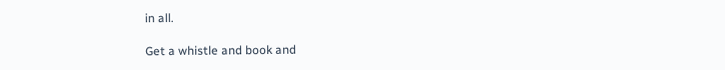in all.

Get a whistle and book and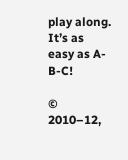play along. It’s as easy as A-B-C!

© 2010–12,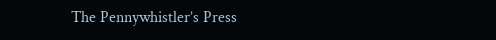The Pennywhistler’s Press